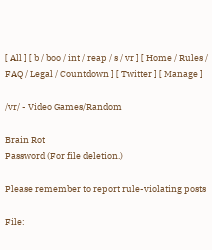[ All ] [ b / boo / int / reap / s / vr ] [ Home / Rules / FAQ / Legal / Countdown ] [ Twitter ] [ Manage ]

/vr/ - Video Games/Random

Brain Rot
Password (For file deletion.)

Please remember to report rule-violating posts

File: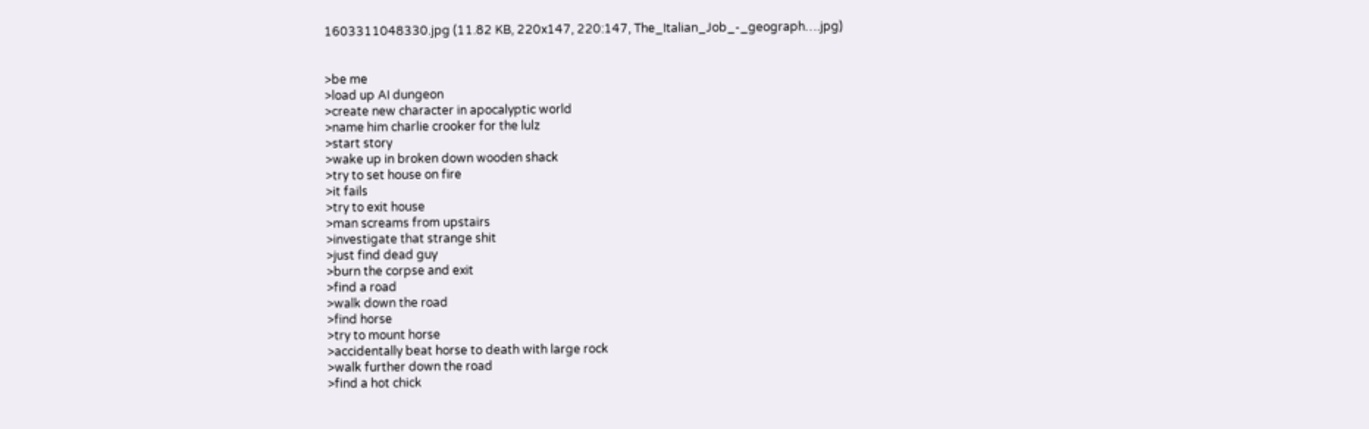1603311048330.jpg (11.82 KB, 220x147, 220:147, The_Italian_Job_-_geograph….jpg)


>be me
>load up AI dungeon
>create new character in apocalyptic world
>name him charlie crooker for the lulz
>start story
>wake up in broken down wooden shack
>try to set house on fire
>it fails
>try to exit house
>man screams from upstairs
>investigate that strange shit
>just find dead guy
>burn the corpse and exit
>find a road
>walk down the road
>find horse
>try to mount horse
>accidentally beat horse to death with large rock
>walk further down the road
>find a hot chick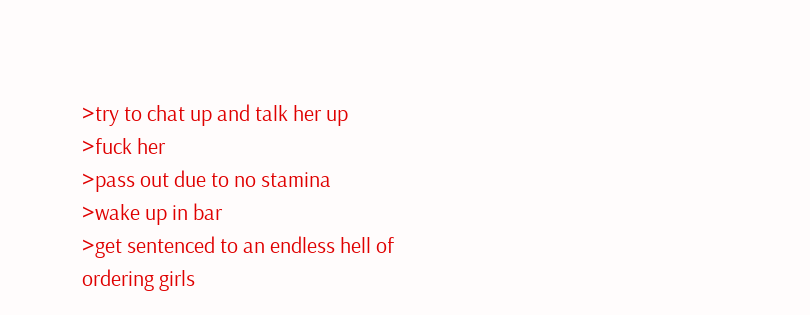>try to chat up and talk her up
>fuck her
>pass out due to no stamina
>wake up in bar
>get sentenced to an endless hell of ordering girls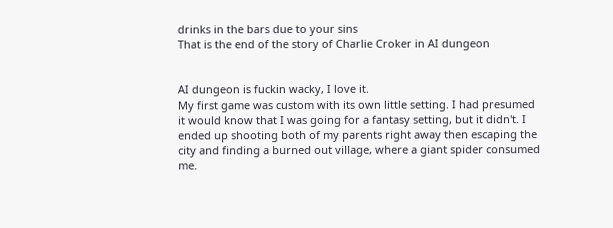drinks in the bars due to your sins
That is the end of the story of Charlie Croker in AI dungeon


AI dungeon is fuckin wacky, I love it.
My first game was custom with its own little setting. I had presumed it would know that I was going for a fantasy setting, but it didn't. I ended up shooting both of my parents right away then escaping the city and finding a burned out village, where a giant spider consumed me.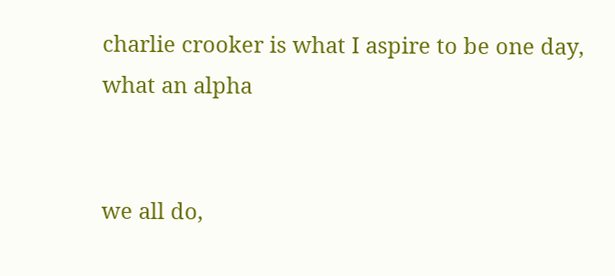charlie crooker is what I aspire to be one day, what an alpha


we all do,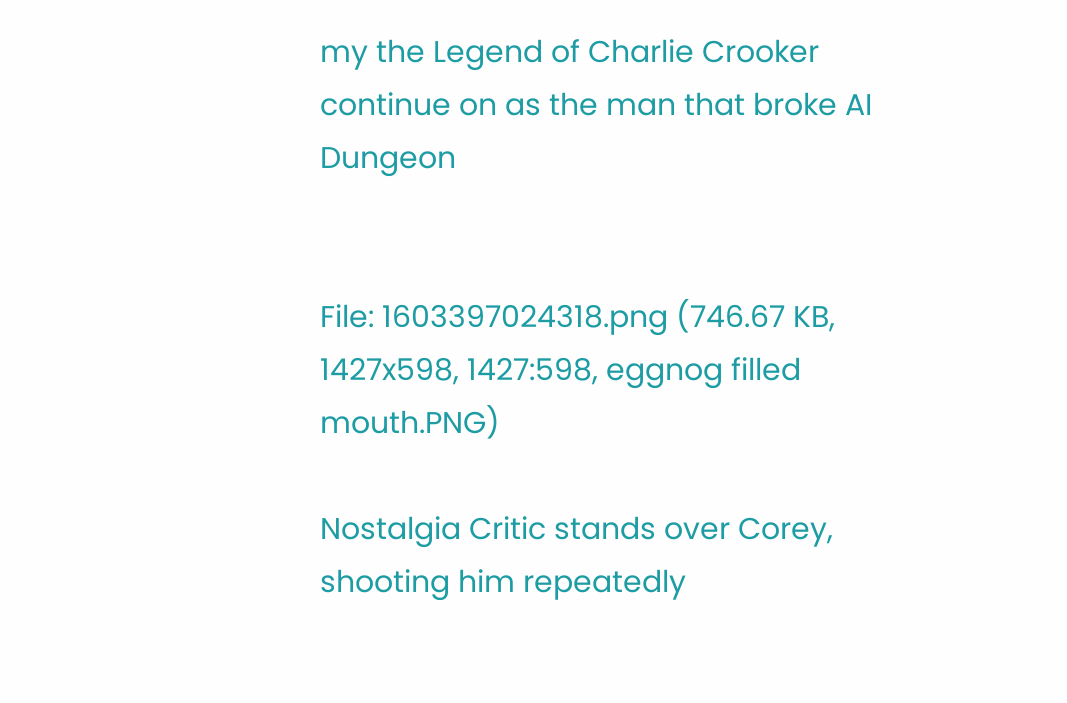my the Legend of Charlie Crooker continue on as the man that broke AI Dungeon


File: 1603397024318.png (746.67 KB, 1427x598, 1427:598, eggnog filled mouth.PNG)

Nostalgia Critic stands over Corey, shooting him repeatedly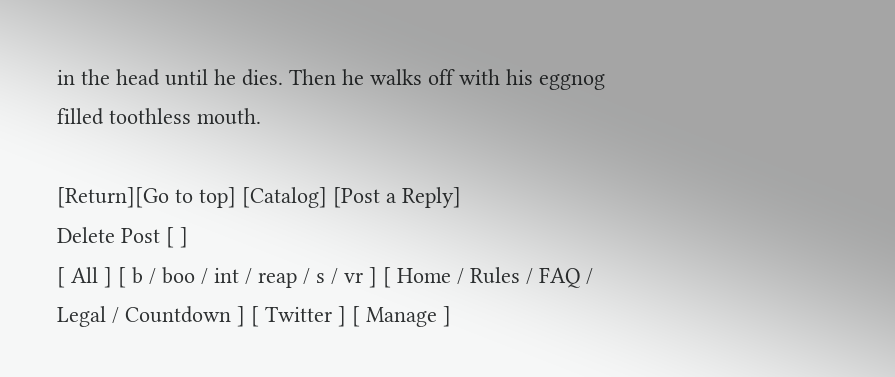in the head until he dies. Then he walks off with his eggnog filled toothless mouth.

[Return][Go to top] [Catalog] [Post a Reply]
Delete Post [ ]
[ All ] [ b / boo / int / reap / s / vr ] [ Home / Rules / FAQ / Legal / Countdown ] [ Twitter ] [ Manage ]